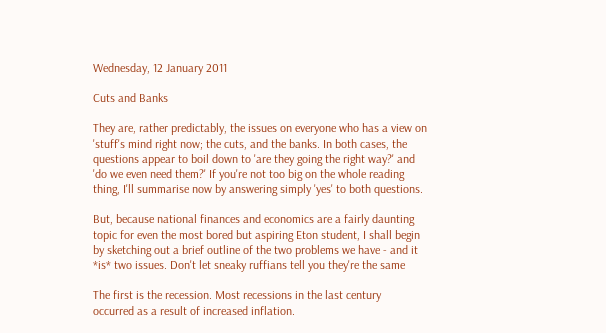Wednesday, 12 January 2011

Cuts and Banks

They are, rather predictably, the issues on everyone who has a view on
'stuff's mind right now; the cuts, and the banks. In both cases, the
questions appear to boil down to 'are they going the right way?' and
'do we even need them?' If you're not too big on the whole reading
thing, I'll summarise now by answering simply 'yes' to both questions.

But, because national finances and economics are a fairly daunting
topic for even the most bored but aspiring Eton student, I shall begin
by sketching out a brief outline of the two problems we have - and it
*is* two issues. Don't let sneaky ruffians tell you they're the same

The first is the recession. Most recessions in the last century
occurred as a result of increased inflation.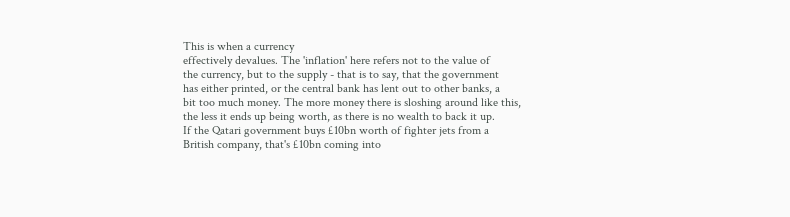This is when a currency
effectively devalues. The 'inflation' here refers not to the value of
the currency, but to the supply - that is to say, that the government
has either printed, or the central bank has lent out to other banks, a
bit too much money. The more money there is sloshing around like this,
the less it ends up being worth, as there is no wealth to back it up.
If the Qatari government buys £10bn worth of fighter jets from a
British company, that's £10bn coming into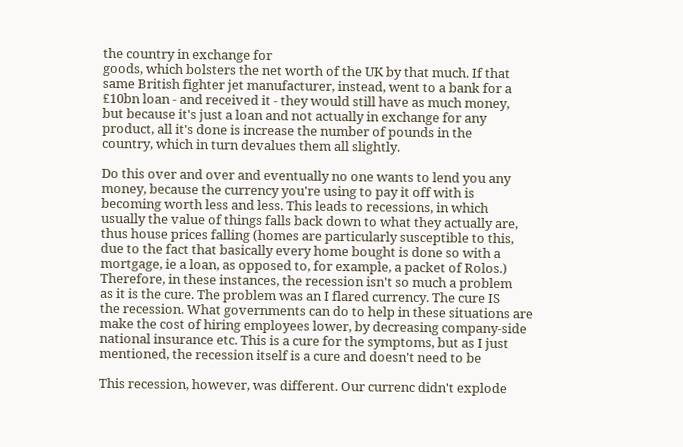the country in exchange for
goods, which bolsters the net worth of the UK by that much. If that
same British fighter jet manufacturer, instead, went to a bank for a
£10bn loan - and received it - they would still have as much money,
but because it's just a loan and not actually in exchange for any
product, all it's done is increase the number of pounds in the
country, which in turn devalues them all slightly.

Do this over and over and eventually no one wants to lend you any
money, because the currency you're using to pay it off with is
becoming worth less and less. This leads to recessions, in which
usually the value of things falls back down to what they actually are,
thus house prices falling (homes are particularly susceptible to this,
due to the fact that basically every home bought is done so with a
mortgage, ie a loan, as opposed to, for example, a packet of Rolos.)
Therefore, in these instances, the recession isn't so much a problem
as it is the cure. The problem was an I flared currency. The cure IS
the recession. What governments can do to help in these situations are
make the cost of hiring employees lower, by decreasing company-side
national insurance etc. This is a cure for the symptoms, but as I just
mentioned, the recession itself is a cure and doesn't need to be

This recession, however, was different. Our currenc didn't explode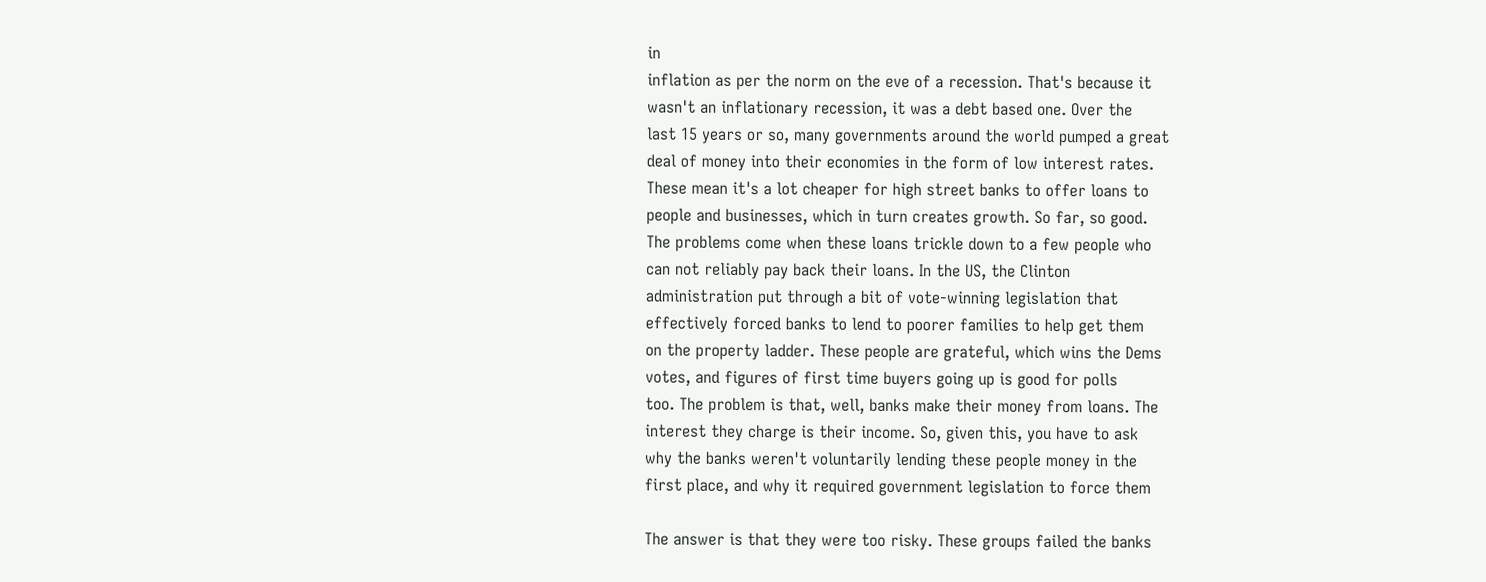in
inflation as per the norm on the eve of a recession. That's because it
wasn't an inflationary recession, it was a debt based one. Over the
last 15 years or so, many governments around the world pumped a great
deal of money into their economies in the form of low interest rates.
These mean it's a lot cheaper for high street banks to offer loans to
people and businesses, which in turn creates growth. So far, so good.
The problems come when these loans trickle down to a few people who
can not reliably pay back their loans. In the US, the Clinton
administration put through a bit of vote-winning legislation that
effectively forced banks to lend to poorer families to help get them
on the property ladder. These people are grateful, which wins the Dems
votes, and figures of first time buyers going up is good for polls
too. The problem is that, well, banks make their money from loans. The
interest they charge is their income. So, given this, you have to ask
why the banks weren't voluntarily lending these people money in the
first place, and why it required government legislation to force them

The answer is that they were too risky. These groups failed the banks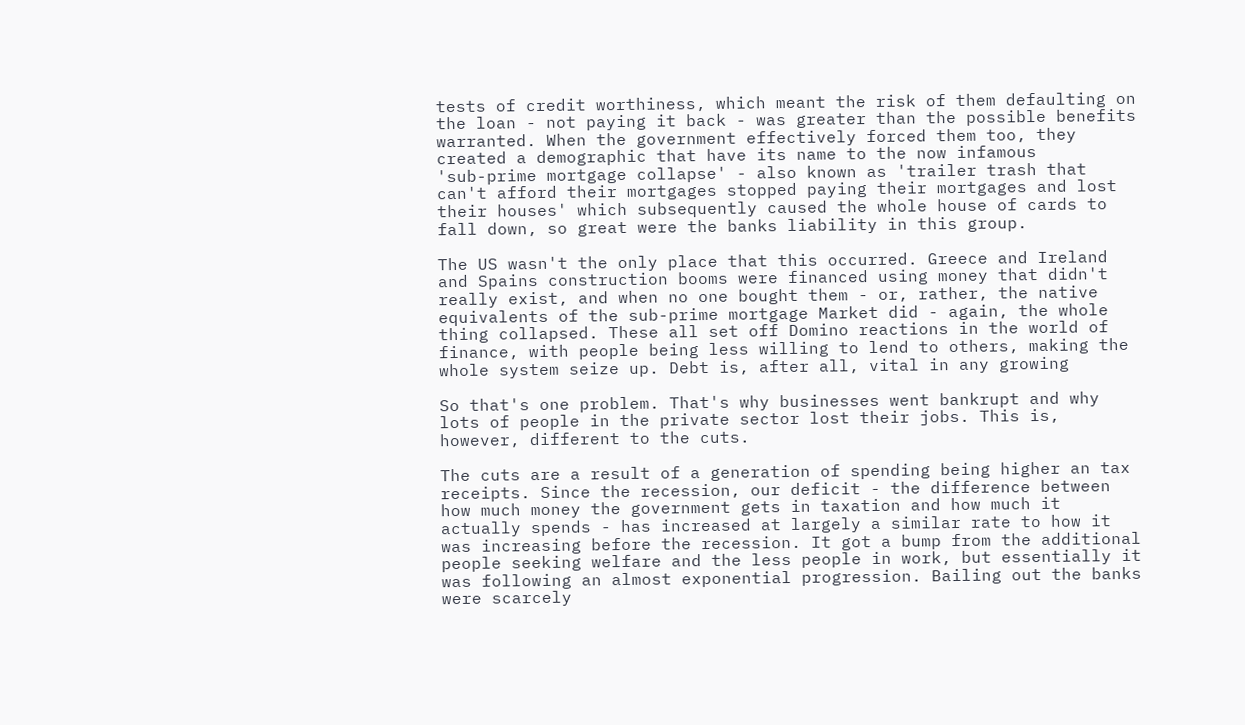tests of credit worthiness, which meant the risk of them defaulting on
the loan - not paying it back - was greater than the possible benefits
warranted. When the government effectively forced them too, they
created a demographic that have its name to the now infamous
'sub-prime mortgage collapse' - also known as 'trailer trash that
can't afford their mortgages stopped paying their mortgages and lost
their houses' which subsequently caused the whole house of cards to
fall down, so great were the banks liability in this group.

The US wasn't the only place that this occurred. Greece and Ireland
and Spains construction booms were financed using money that didn't
really exist, and when no one bought them - or, rather, the native
equivalents of the sub-prime mortgage Market did - again, the whole
thing collapsed. These all set off Domino reactions in the world of
finance, with people being less willing to lend to others, making the
whole system seize up. Debt is, after all, vital in any growing

So that's one problem. That's why businesses went bankrupt and why
lots of people in the private sector lost their jobs. This is,
however, different to the cuts.

The cuts are a result of a generation of spending being higher an tax
receipts. Since the recession, our deficit - the difference between
how much money the government gets in taxation and how much it
actually spends - has increased at largely a similar rate to how it
was increasing before the recession. It got a bump from the additional
people seeking welfare and the less people in work, but essentially it
was following an almost exponential progression. Bailing out the banks
were scarcely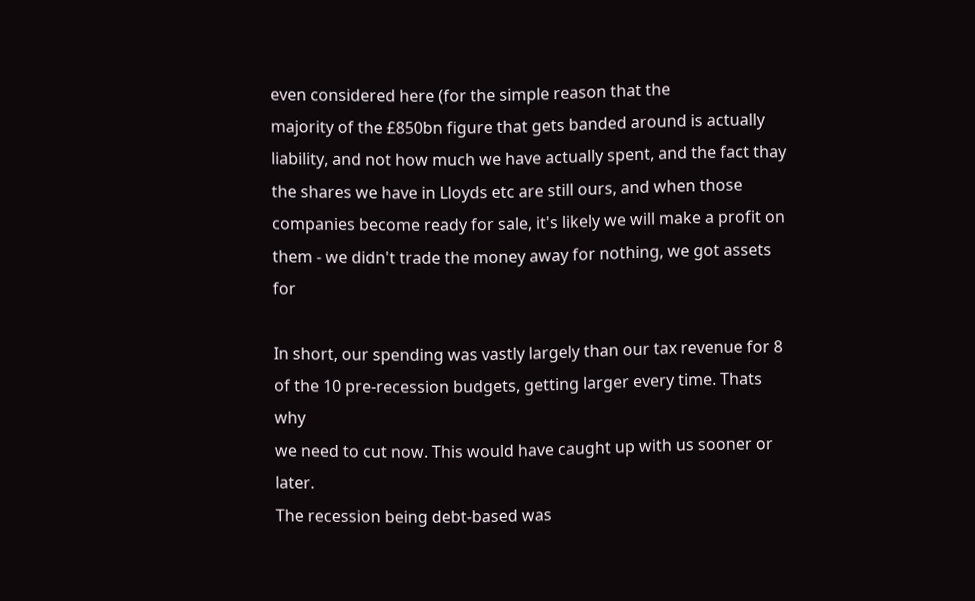even considered here (for the simple reason that the
majority of the £850bn figure that gets banded around is actually
liability, and not how much we have actually spent, and the fact thay
the shares we have in Lloyds etc are still ours, and when those
companies become ready for sale, it's likely we will make a profit on
them - we didn't trade the money away for nothing, we got assets for

In short, our spending was vastly largely than our tax revenue for 8
of the 10 pre-recession budgets, getting larger every time. Thats why
we need to cut now. This would have caught up with us sooner or later.
The recession being debt-based was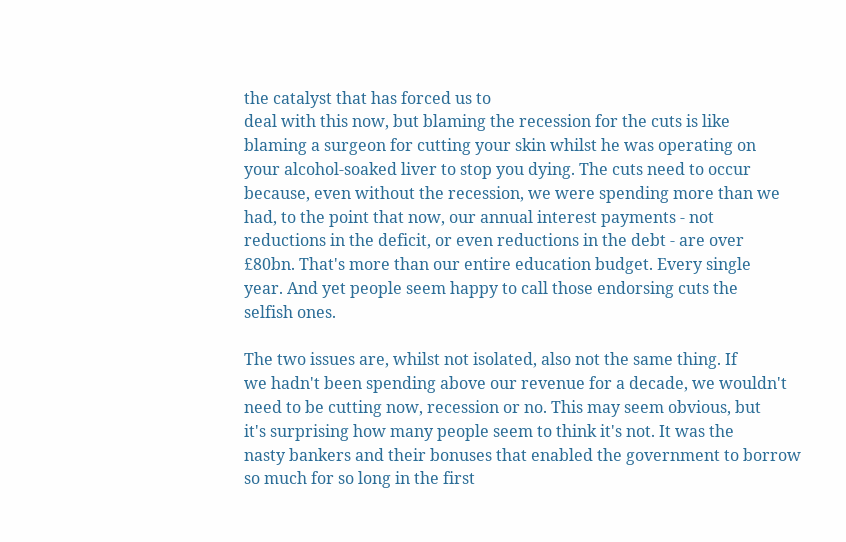the catalyst that has forced us to
deal with this now, but blaming the recession for the cuts is like
blaming a surgeon for cutting your skin whilst he was operating on
your alcohol-soaked liver to stop you dying. The cuts need to occur
because, even without the recession, we were spending more than we
had, to the point that now, our annual interest payments - not
reductions in the deficit, or even reductions in the debt - are over
£80bn. That's more than our entire education budget. Every single
year. And yet people seem happy to call those endorsing cuts the
selfish ones.

The two issues are, whilst not isolated, also not the same thing. If
we hadn't been spending above our revenue for a decade, we wouldn't
need to be cutting now, recession or no. This may seem obvious, but
it's surprising how many people seem to think it's not. It was the
nasty bankers and their bonuses that enabled the government to borrow
so much for so long in the first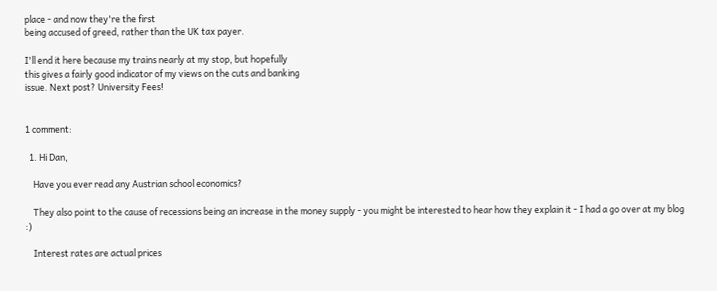place - and now they're the first
being accused of greed, rather than the UK tax payer.

I'll end it here because my trains nearly at my stop, but hopefully
this gives a fairly good indicator of my views on the cuts and banking
issue. Next post? University Fees!


1 comment:

  1. Hi Dan,

    Have you ever read any Austrian school economics?

    They also point to the cause of recessions being an increase in the money supply - you might be interested to hear how they explain it - I had a go over at my blog :)

    Interest rates are actual prices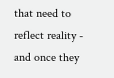that need to reflect reality - and once they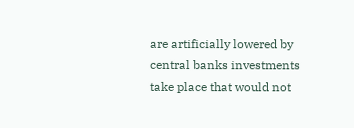are artificially lowered by central banks investments take place that would not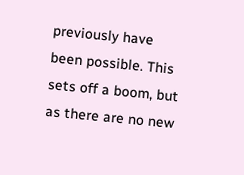previously have been possible. This sets off a boom, but as there are no new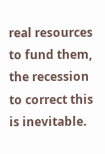real resources to fund them, the recession to correct this is inevitable.